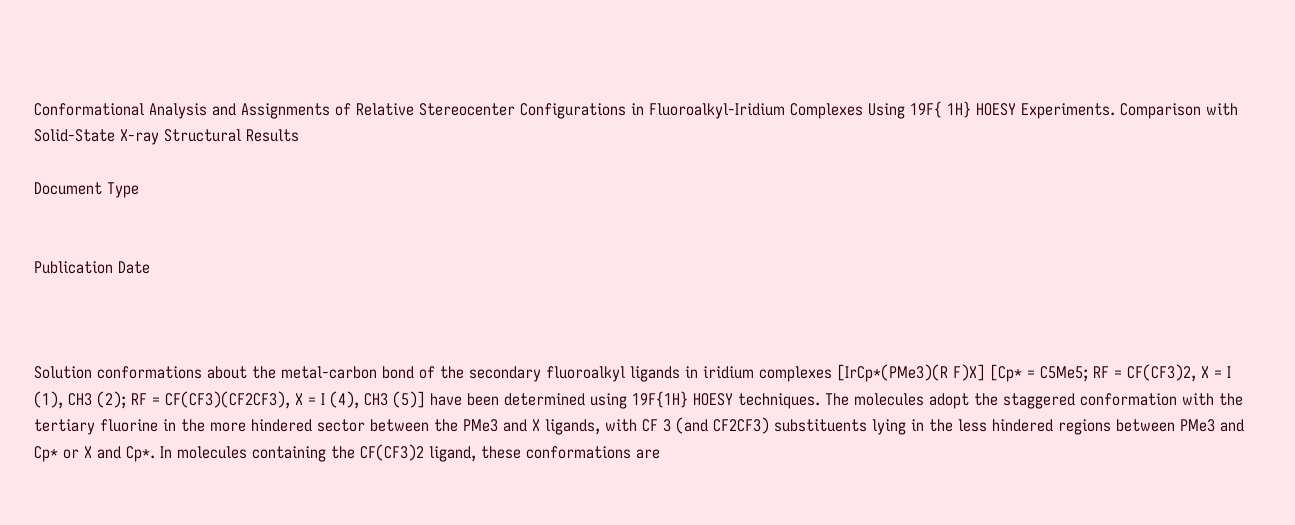Conformational Analysis and Assignments of Relative Stereocenter Configurations in Fluoroalkyl-Iridium Complexes Using 19F{ 1H} HOESY Experiments. Comparison with Solid-State X-ray Structural Results

Document Type


Publication Date



Solution conformations about the metal-carbon bond of the secondary fluoroalkyl ligands in iridium complexes [IrCp*(PMe3)(R F)X] [Cp* = C5Me5; RF = CF(CF3)2, X = I (1), CH3 (2); RF = CF(CF3)(CF2CF3), X = I (4), CH3 (5)] have been determined using 19F{1H} HOESY techniques. The molecules adopt the staggered conformation with the tertiary fluorine in the more hindered sector between the PMe3 and X ligands, with CF 3 (and CF2CF3) substituents lying in the less hindered regions between PMe3 and Cp* or X and Cp*. In molecules containing the CF(CF3)2 ligand, these conformations are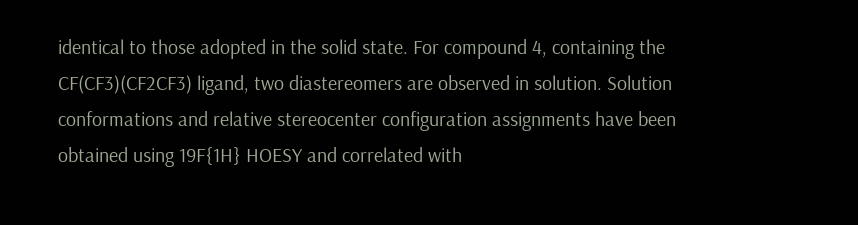identical to those adopted in the solid state. For compound 4, containing the CF(CF3)(CF2CF3) ligand, two diastereomers are observed in solution. Solution conformations and relative stereocenter configuration assignments have been obtained using 19F{1H} HOESY and correlated with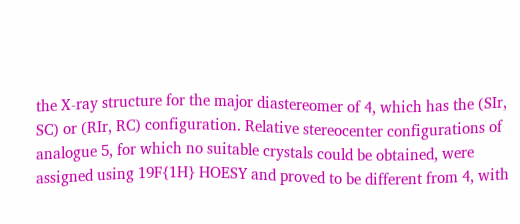the X-ray structure for the major diastereomer of 4, which has the (SIr, SC) or (RIr, RC) configuration. Relative stereocenter configurations of analogue 5, for which no suitable crystals could be obtained, were assigned using 19F{1H} HOESY and proved to be different from 4, with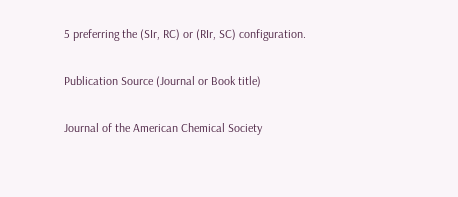5 preferring the (SIr, RC) or (RIr, SC) configuration.

Publication Source (Journal or Book title)

Journal of the American Chemical Society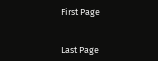First Page


Last Page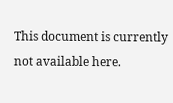This document is currently not available here.